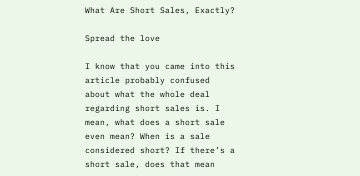What Are Short Sales, Exactly?

Spread the love

I know that you came into this article probably confused about what the whole deal regarding short sales is. I mean, what does a short sale even mean? When is a sale considered short? If there’s a short sale, does that mean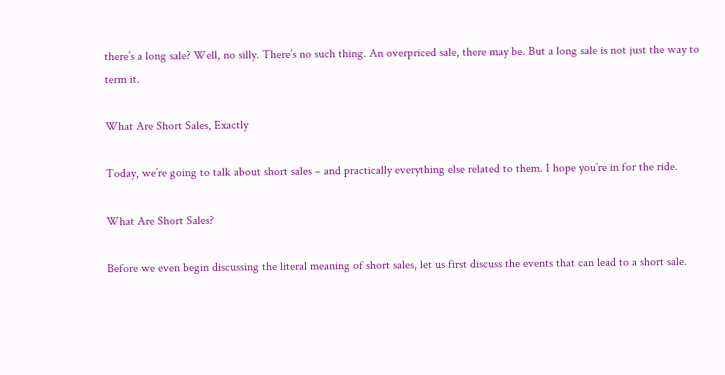there’s a long sale? Well, no silly. There’s no such thing. An overpriced sale, there may be. But a long sale is not just the way to term it.

What Are Short Sales, Exactly

Today, we’re going to talk about short sales – and practically everything else related to them. I hope you’re in for the ride.

What Are Short Sales?

Before we even begin discussing the literal meaning of short sales, let us first discuss the events that can lead to a short sale.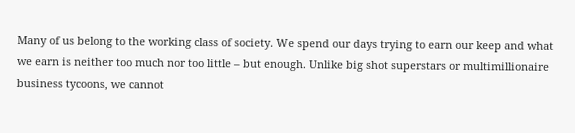Many of us belong to the working class of society. We spend our days trying to earn our keep and what we earn is neither too much nor too little – but enough. Unlike big shot superstars or multimillionaire business tycoons, we cannot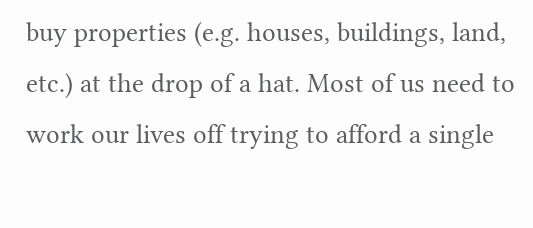buy properties (e.g. houses, buildings, land, etc.) at the drop of a hat. Most of us need to work our lives off trying to afford a single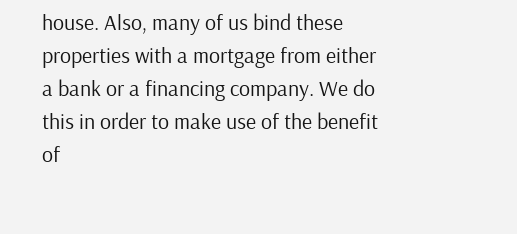house. Also, many of us bind these properties with a mortgage from either a bank or a financing company. We do this in order to make use of the benefit of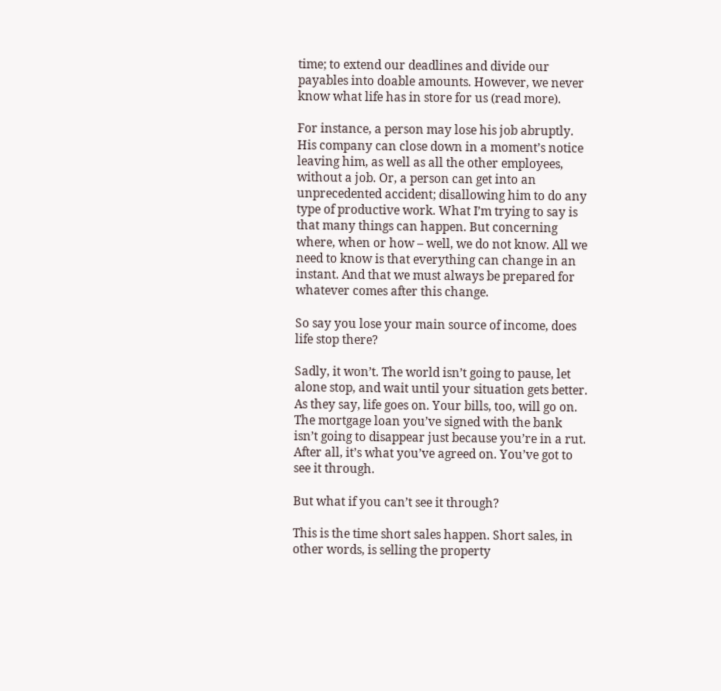time; to extend our deadlines and divide our payables into doable amounts. However, we never know what life has in store for us (read more).

For instance, a person may lose his job abruptly. His company can close down in a moment’s notice leaving him, as well as all the other employees, without a job. Or, a person can get into an unprecedented accident; disallowing him to do any type of productive work. What I’m trying to say is that many things can happen. But concerning where, when or how – well, we do not know. All we need to know is that everything can change in an instant. And that we must always be prepared for whatever comes after this change.

So say you lose your main source of income, does life stop there?

Sadly, it won’t. The world isn’t going to pause, let alone stop, and wait until your situation gets better. As they say, life goes on. Your bills, too, will go on. The mortgage loan you’ve signed with the bank isn’t going to disappear just because you’re in a rut. After all, it’s what you’ve agreed on. You’ve got to see it through.

But what if you can’t see it through?

This is the time short sales happen. Short sales, in other words, is selling the property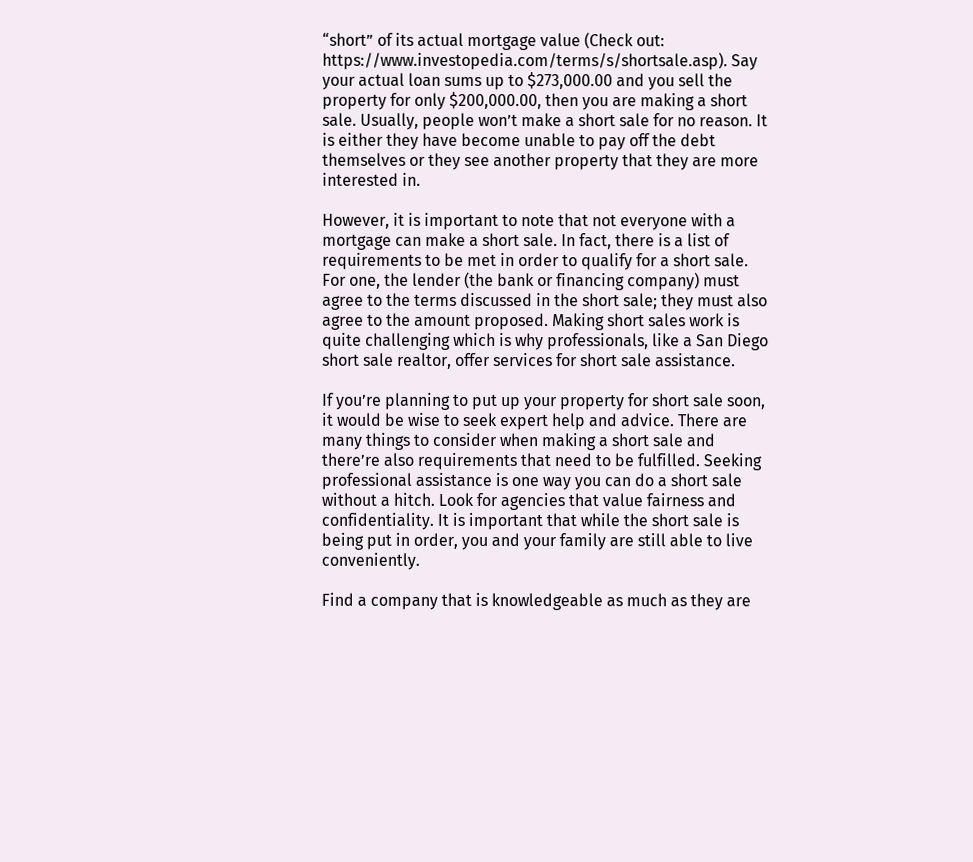“short” of its actual mortgage value (Check out: https://www.investopedia.com/terms/s/shortsale.asp). Say your actual loan sums up to $273,000.00 and you sell the property for only $200,000.00, then you are making a short sale. Usually, people won’t make a short sale for no reason. It is either they have become unable to pay off the debt themselves or they see another property that they are more interested in.

However, it is important to note that not everyone with a mortgage can make a short sale. In fact, there is a list of requirements to be met in order to qualify for a short sale. For one, the lender (the bank or financing company) must agree to the terms discussed in the short sale; they must also agree to the amount proposed. Making short sales work is quite challenging which is why professionals, like a San Diego short sale realtor, offer services for short sale assistance.

If you’re planning to put up your property for short sale soon, it would be wise to seek expert help and advice. There are many things to consider when making a short sale and there’re also requirements that need to be fulfilled. Seeking professional assistance is one way you can do a short sale without a hitch. Look for agencies that value fairness and confidentiality. It is important that while the short sale is being put in order, you and your family are still able to live conveniently.

Find a company that is knowledgeable as much as they are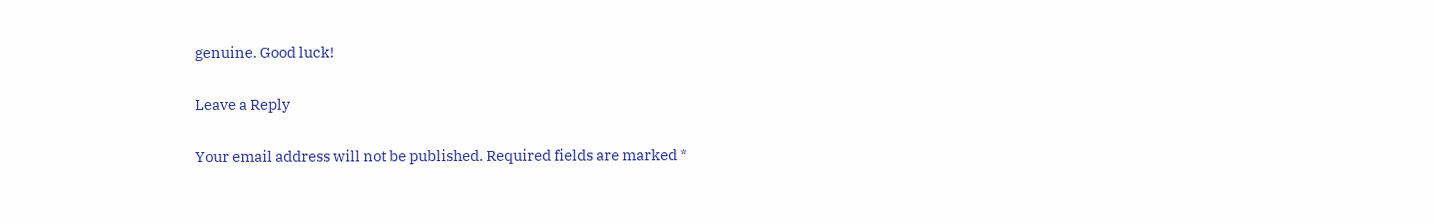genuine. Good luck!

Leave a Reply

Your email address will not be published. Required fields are marked *